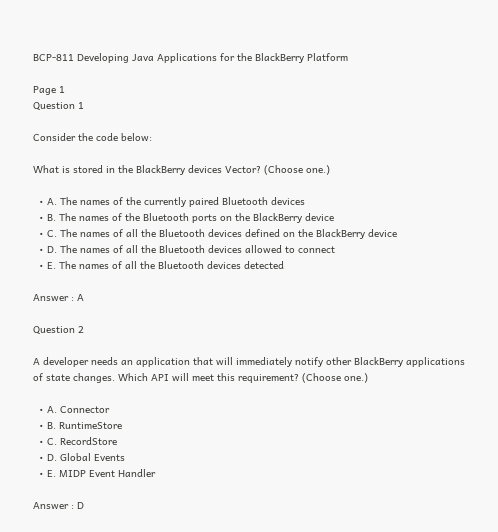BCP-811 Developing Java Applications for the BlackBerry Platform

Page 1
Question 1

Consider the code below:

What is stored in the BlackBerry devices Vector? (Choose one.)

  • A. The names of the currently paired Bluetooth devices
  • B. The names of the Bluetooth ports on the BlackBerry device
  • C. The names of all the Bluetooth devices defined on the BlackBerry device
  • D. The names of all the Bluetooth devices allowed to connect
  • E. The names of all the Bluetooth devices detected

Answer : A

Question 2

A developer needs an application that will immediately notify other BlackBerry applications
of state changes. Which API will meet this requirement? (Choose one.)

  • A. Connector
  • B. RuntimeStore
  • C. RecordStore
  • D. Global Events
  • E. MIDP Event Handler

Answer : D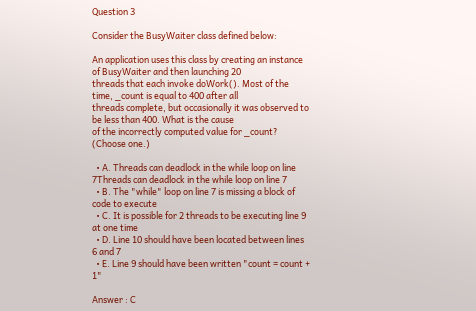Question 3

Consider the BusyWaiter class defined below:

An application uses this class by creating an instance of BusyWaiter and then launching 20
threads that each invoke doWork(). Most of the time, _count is equal to 400 after all
threads complete, but occasionally it was observed to be less than 400. What is the cause
of the incorrectly computed value for _count? (Choose one.)

  • A. Threads can deadlock in the while loop on line 7Threads can deadlock in the while loop on line 7
  • B. The "while" loop on line 7 is missing a block of code to execute
  • C. It is possible for 2 threads to be executing line 9 at one time
  • D. Line 10 should have been located between lines 6 and 7
  • E. Line 9 should have been written "count = count + 1"

Answer : C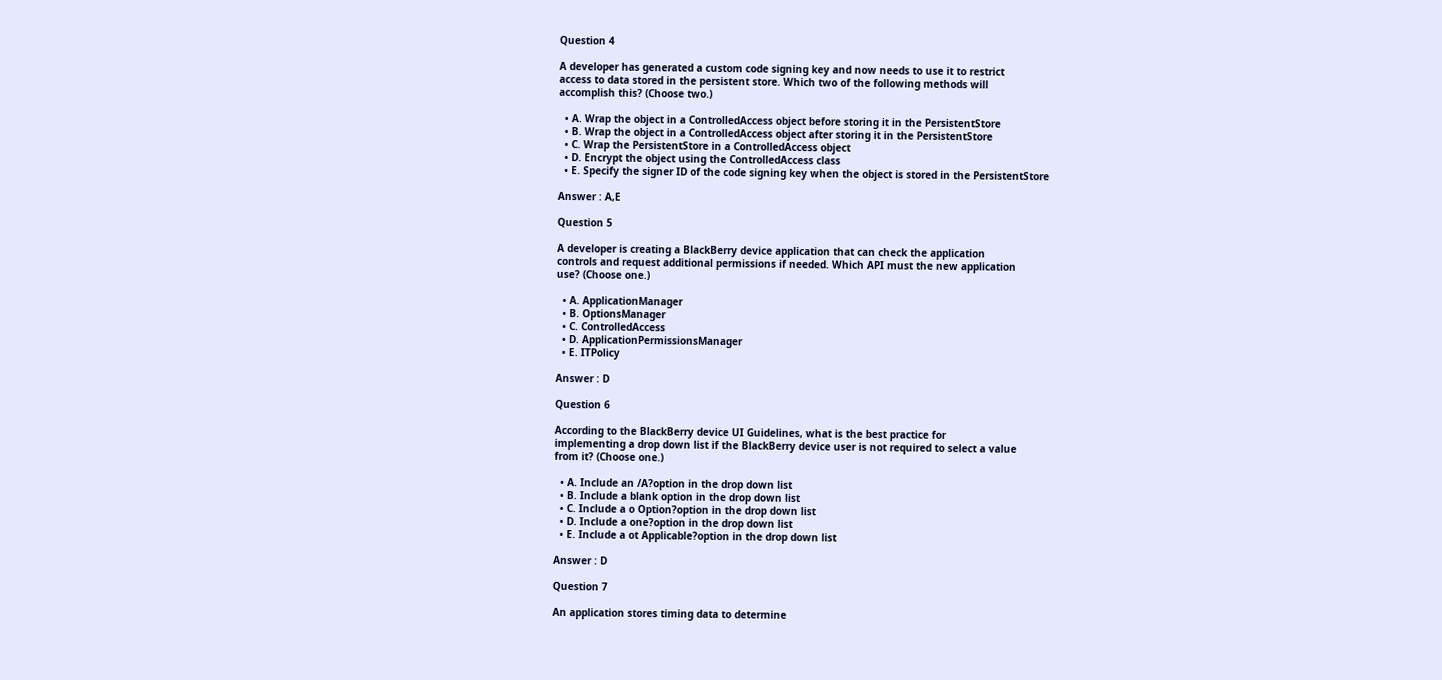Question 4

A developer has generated a custom code signing key and now needs to use it to restrict
access to data stored in the persistent store. Which two of the following methods will
accomplish this? (Choose two.)

  • A. Wrap the object in a ControlledAccess object before storing it in the PersistentStore
  • B. Wrap the object in a ControlledAccess object after storing it in the PersistentStore
  • C. Wrap the PersistentStore in a ControlledAccess object
  • D. Encrypt the object using the ControlledAccess class
  • E. Specify the signer ID of the code signing key when the object is stored in the PersistentStore

Answer : A,E

Question 5

A developer is creating a BlackBerry device application that can check the application
controls and request additional permissions if needed. Which API must the new application
use? (Choose one.)

  • A. ApplicationManager
  • B. OptionsManager
  • C. ControlledAccess
  • D. ApplicationPermissionsManager
  • E. ITPolicy

Answer : D

Question 6

According to the BlackBerry device UI Guidelines, what is the best practice for
implementing a drop down list if the BlackBerry device user is not required to select a value
from it? (Choose one.)

  • A. Include an /A?option in the drop down list
  • B. Include a blank option in the drop down list
  • C. Include a o Option?option in the drop down list
  • D. Include a one?option in the drop down list
  • E. Include a ot Applicable?option in the drop down list

Answer : D

Question 7

An application stores timing data to determine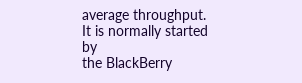average throughput. It is normally started by
the BlackBerry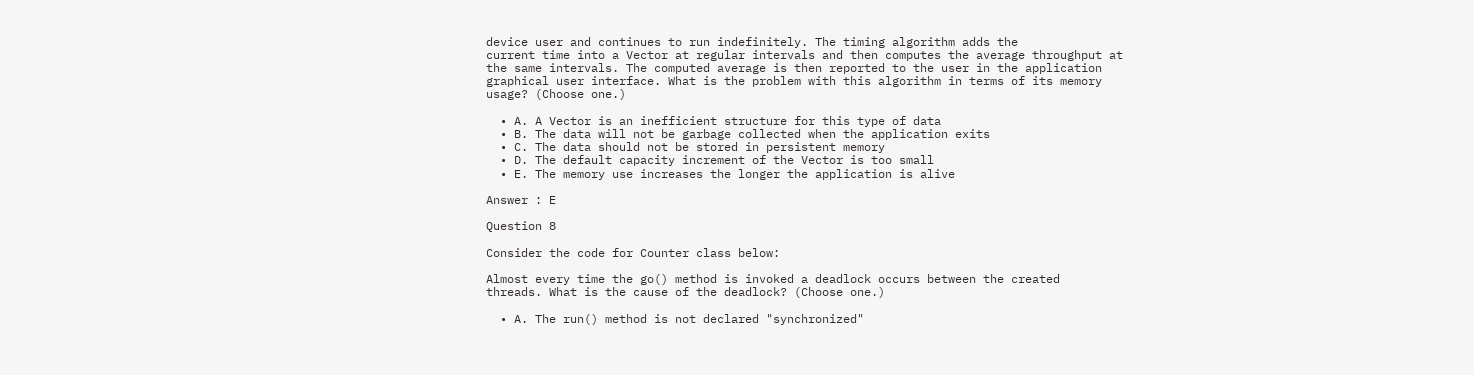device user and continues to run indefinitely. The timing algorithm adds the
current time into a Vector at regular intervals and then computes the average throughput at
the same intervals. The computed average is then reported to the user in the application
graphical user interface. What is the problem with this algorithm in terms of its memory
usage? (Choose one.)

  • A. A Vector is an inefficient structure for this type of data
  • B. The data will not be garbage collected when the application exits
  • C. The data should not be stored in persistent memory
  • D. The default capacity increment of the Vector is too small
  • E. The memory use increases the longer the application is alive

Answer : E

Question 8

Consider the code for Counter class below:

Almost every time the go() method is invoked a deadlock occurs between the created
threads. What is the cause of the deadlock? (Choose one.)

  • A. The run() method is not declared "synchronized"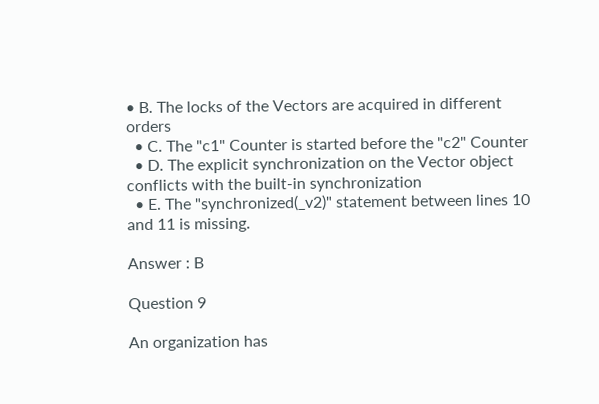• B. The locks of the Vectors are acquired in different orders
  • C. The "c1" Counter is started before the "c2" Counter
  • D. The explicit synchronization on the Vector object conflicts with the built-in synchronization
  • E. The "synchronized(_v2)" statement between lines 10 and 11 is missing.

Answer : B

Question 9

An organization has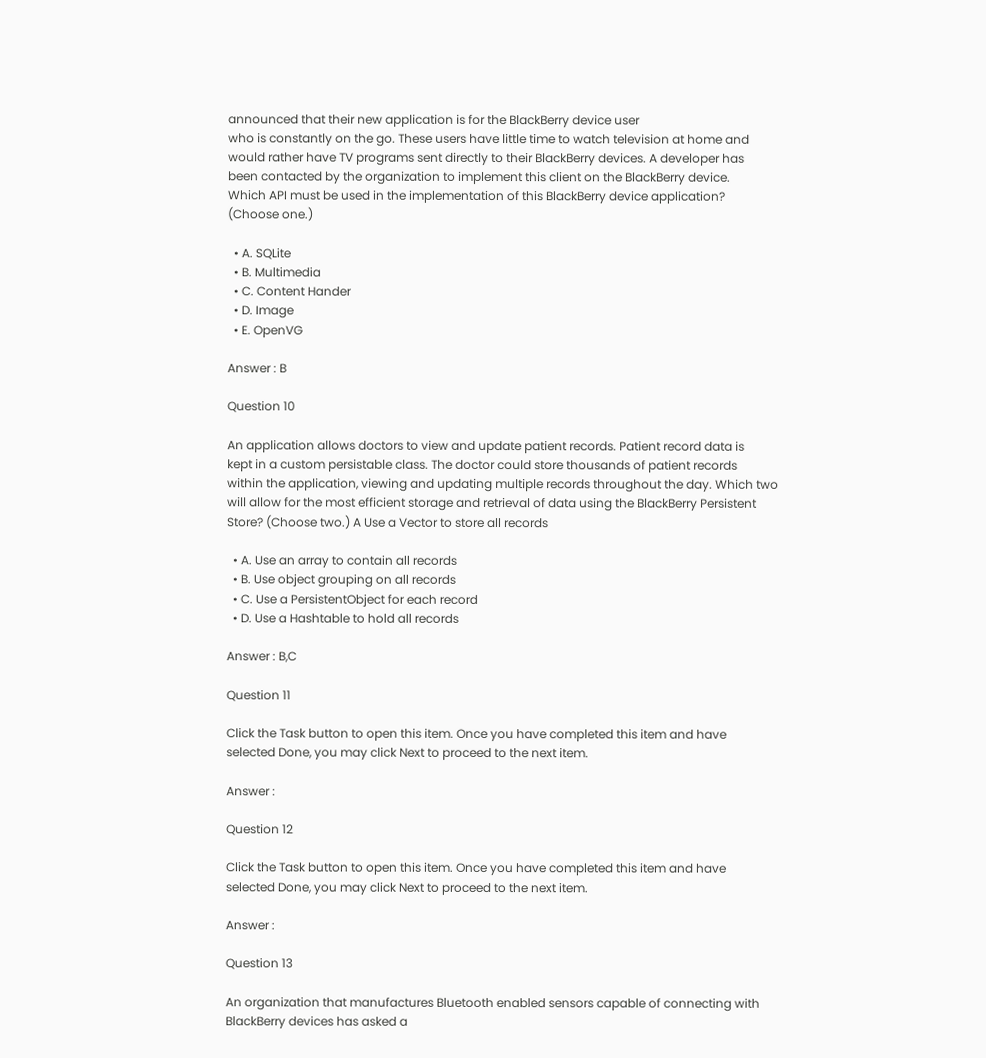announced that their new application is for the BlackBerry device user
who is constantly on the go. These users have little time to watch television at home and
would rather have TV programs sent directly to their BlackBerry devices. A developer has
been contacted by the organization to implement this client on the BlackBerry device.
Which API must be used in the implementation of this BlackBerry device application?
(Choose one.)

  • A. SQLite
  • B. Multimedia
  • C. Content Hander
  • D. Image
  • E. OpenVG

Answer : B

Question 10

An application allows doctors to view and update patient records. Patient record data is
kept in a custom persistable class. The doctor could store thousands of patient records
within the application, viewing and updating multiple records throughout the day. Which two
will allow for the most efficient storage and retrieval of data using the BlackBerry Persistent
Store? (Choose two.) A Use a Vector to store all records

  • A. Use an array to contain all records
  • B. Use object grouping on all records
  • C. Use a PersistentObject for each record
  • D. Use a Hashtable to hold all records

Answer : B,C

Question 11

Click the Task button to open this item. Once you have completed this item and have
selected Done, you may click Next to proceed to the next item.

Answer :

Question 12

Click the Task button to open this item. Once you have completed this item and have
selected Done, you may click Next to proceed to the next item.

Answer :

Question 13

An organization that manufactures Bluetooth enabled sensors capable of connecting with
BlackBerry devices has asked a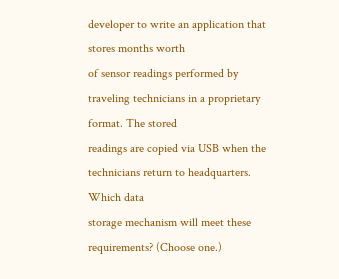developer to write an application that stores months worth
of sensor readings performed by traveling technicians in a proprietary format. The stored
readings are copied via USB when the technicians return to headquarters. Which data
storage mechanism will meet these requirements? (Choose one.)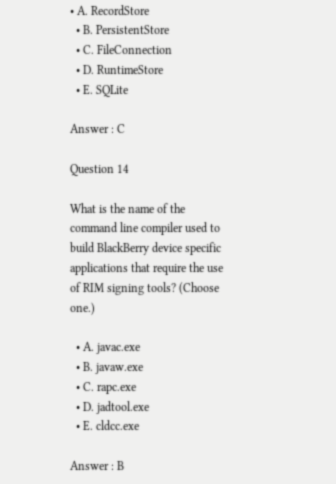• A. RecordStore
  • B. PersistentStore
  • C. FileConnection
  • D. RuntimeStore
  • E. SQLite

Answer : C

Question 14

What is the name of the command line compiler used to build BlackBerry device specific
applications that require the use of RIM signing tools? (Choose one.)

  • A. javac.exe
  • B. javaw.exe
  • C. rapc.exe
  • D. jadtool.exe
  • E. cldcc.exe

Answer : B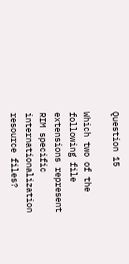Question 15

Which two of the following file extensions represent RIM specific internationalization
resource files?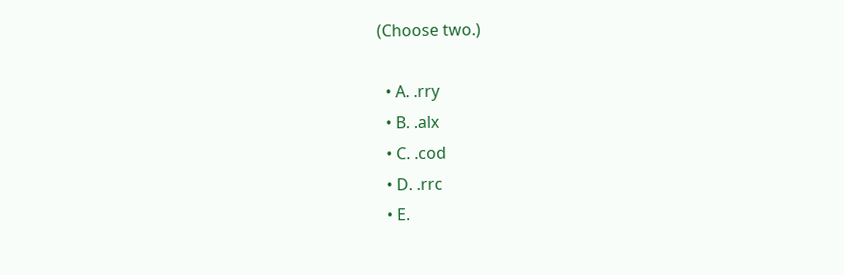(Choose two.)

  • A. .rry
  • B. .alx
  • C. .cod
  • D. .rrc
  • E.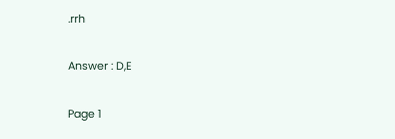.rrh

Answer : D,E

Page 1